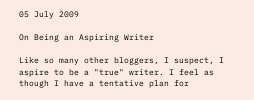05 July 2009

On Being an Aspiring Writer

Like so many other bloggers, I suspect, I aspire to be a "true" writer. I feel as though I have a tentative plan for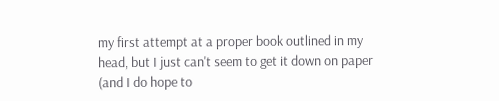my first attempt at a proper book outlined in my head, but I just can't seem to get it down on paper (and I do hope to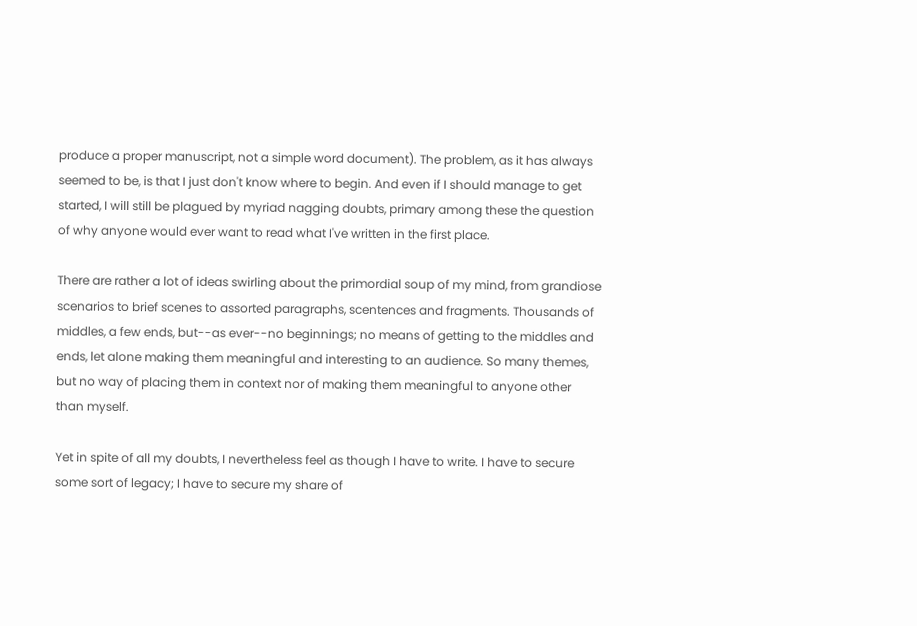produce a proper manuscript, not a simple word document). The problem, as it has always seemed to be, is that I just don't know where to begin. And even if I should manage to get started, I will still be plagued by myriad nagging doubts, primary among these the question of why anyone would ever want to read what I've written in the first place.

There are rather a lot of ideas swirling about the primordial soup of my mind, from grandiose scenarios to brief scenes to assorted paragraphs, scentences and fragments. Thousands of middles, a few ends, but--as ever--no beginnings; no means of getting to the middles and ends, let alone making them meaningful and interesting to an audience. So many themes, but no way of placing them in context nor of making them meaningful to anyone other than myself.

Yet in spite of all my doubts, I nevertheless feel as though I have to write. I have to secure some sort of legacy; I have to secure my share of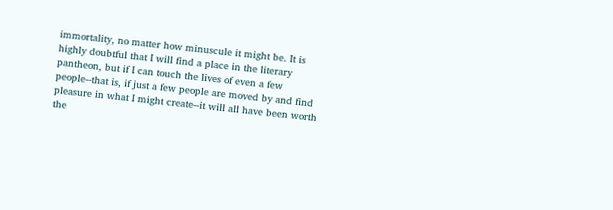immortality, no matter how minuscule it might be. It is highly doubtful that I will find a place in the literary pantheon, but if I can touch the lives of even a few people--that is, if just a few people are moved by and find pleasure in what I might create--it will all have been worth the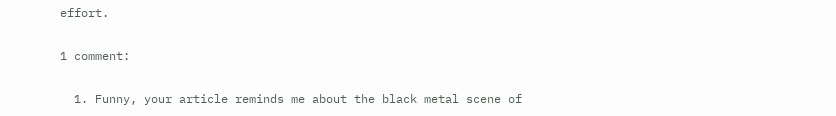effort.

1 comment:

  1. Funny, your article reminds me about the black metal scene of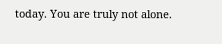today. You are truly not alone.